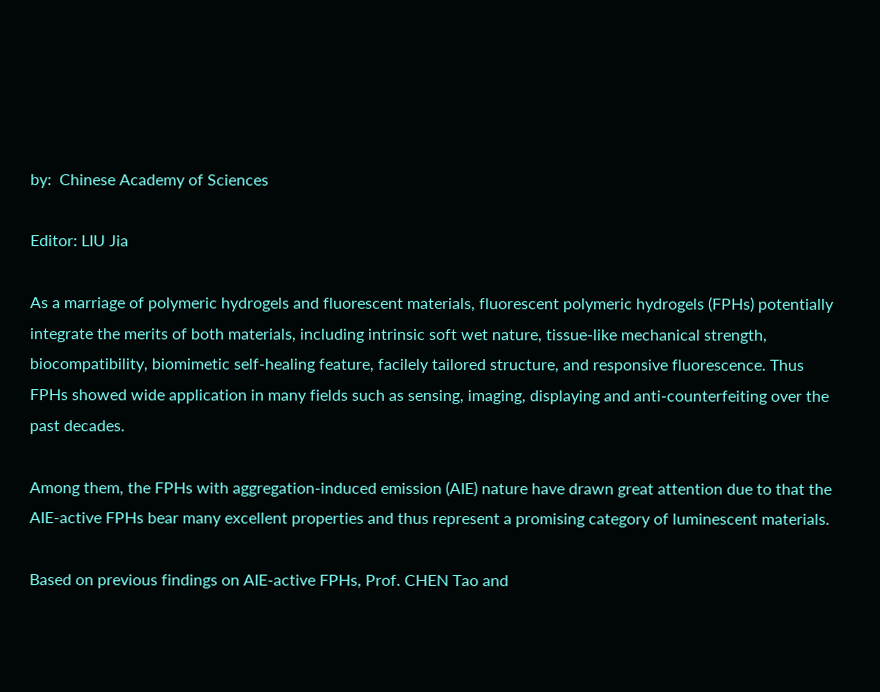by:  Chinese Academy of Sciences

Editor: LIU Jia

As a marriage of polymeric hydrogels and fluorescent materials, fluorescent polymeric hydrogels (FPHs) potentially integrate the merits of both materials, including intrinsic soft wet nature, tissue-like mechanical strength, biocompatibility, biomimetic self-healing feature, facilely tailored structure, and responsive fluorescence. Thus FPHs showed wide application in many fields such as sensing, imaging, displaying and anti-counterfeiting over the past decades.

Among them, the FPHs with aggregation-induced emission (AIE) nature have drawn great attention due to that the AIE-active FPHs bear many excellent properties and thus represent a promising category of luminescent materials.

Based on previous findings on AIE-active FPHs, Prof. CHEN Tao and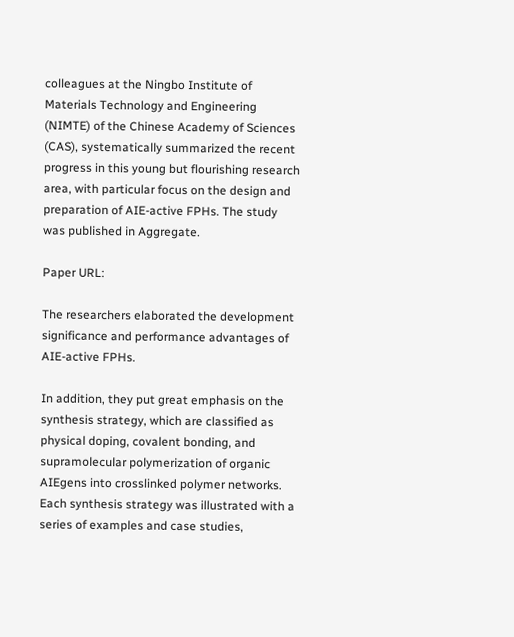colleagues at the Ningbo Institute of Materials Technology and Engineering (NIMTE) of the Chinese Academy of Sciences (CAS), systematically summarized the recent progress in this young but flourishing research area, with particular focus on the design and preparation of AIE-active FPHs. The study was published in Aggregate.

Paper URL:

The researchers elaborated the development significance and performance advantages of AIE-active FPHs.

In addition, they put great emphasis on the synthesis strategy, which are classified as physical doping, covalent bonding, and supramolecular polymerization of organic AIEgens into crosslinked polymer networks. Each synthesis strategy was illustrated with a series of examples and case studies,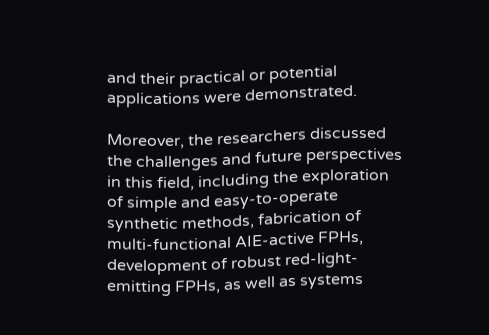and their practical or potential applications were demonstrated.

Moreover, the researchers discussed the challenges and future perspectives in this field, including the exploration of simple and easy-to-operate synthetic methods, fabrication of multi-functional AIE-active FPHs, development of robust red-light-emitting FPHs, as well as systems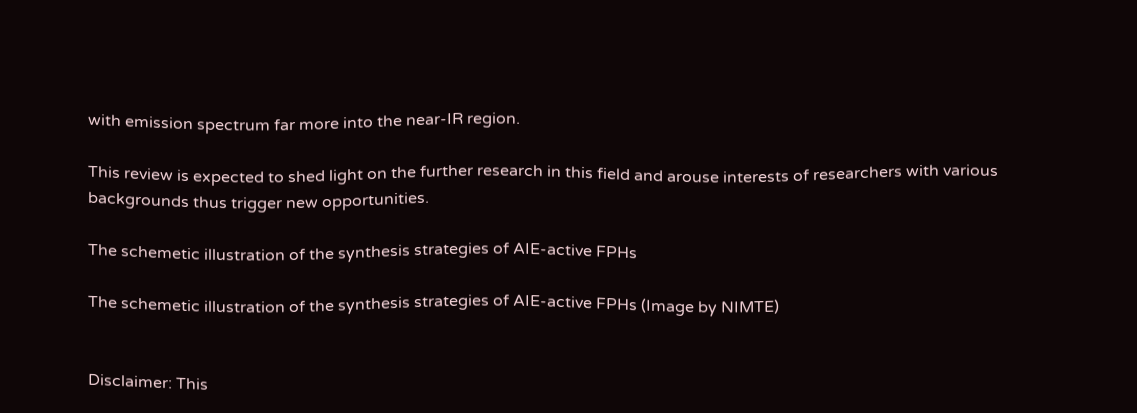with emission spectrum far more into the near-IR region.

This review is expected to shed light on the further research in this field and arouse interests of researchers with various backgrounds thus trigger new opportunities.

The schemetic illustration of the synthesis strategies of AIE-active FPHs

The schemetic illustration of the synthesis strategies of AIE-active FPHs (Image by NIMTE)


Disclaimer: This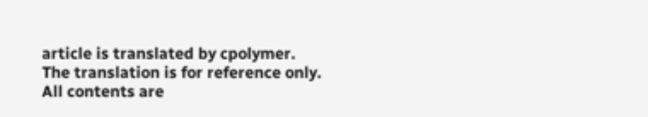article is translated by cpolymer. The translation is for reference only. All contents are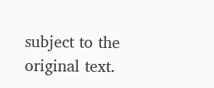subject to the original text.